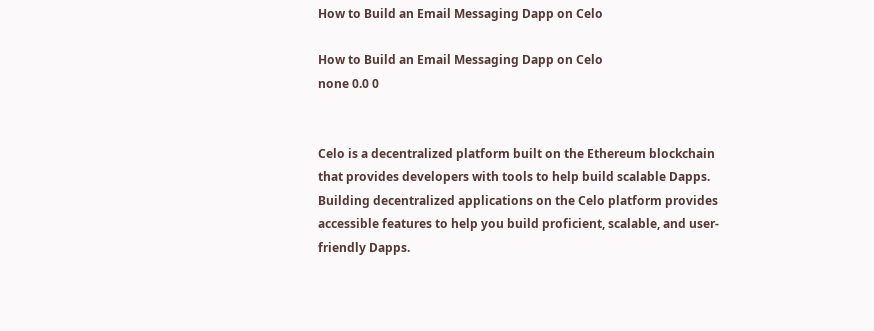How to Build an Email Messaging Dapp on Celo

How to Build an Email Messaging Dapp on Celo
none 0.0 0


Celo is a decentralized platform built on the Ethereum blockchain that provides developers with tools to help build scalable Dapps.
Building decentralized applications on the Celo platform provides accessible features to help you build proficient, scalable, and user-friendly Dapps.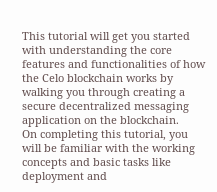This tutorial will get you started with understanding the core features and functionalities of how the Celo blockchain works by walking you through creating a secure decentralized messaging application on the blockchain.
On completing this tutorial, you will be familiar with the working concepts and basic tasks like deployment and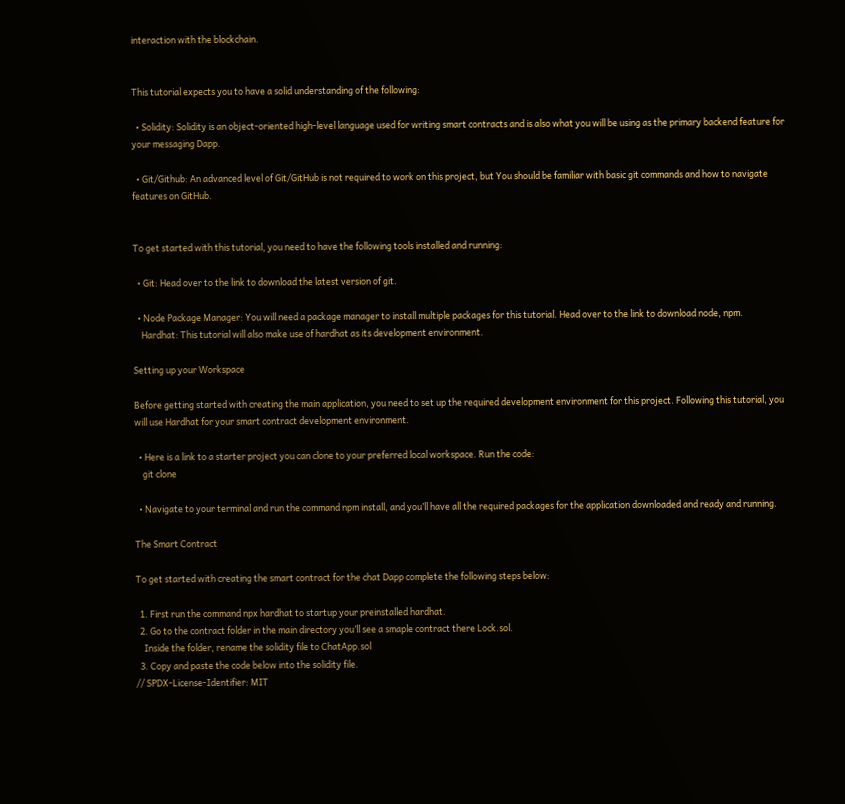interaction with the blockchain.


This tutorial expects you to have a solid understanding of the following:

  • Solidity: Solidity is an object-oriented high-level language used for writing smart contracts and is also what you will be using as the primary backend feature for your messaging Dapp.

  • Git/Github: An advanced level of Git/GitHub is not required to work on this project, but You should be familiar with basic git commands and how to navigate features on GitHub.


To get started with this tutorial, you need to have the following tools installed and running:

  • Git: Head over to the link to download the latest version of git.

  • Node Package Manager: You will need a package manager to install multiple packages for this tutorial. Head over to the link to download node, npm.
    Hardhat: This tutorial will also make use of hardhat as its development environment.

Setting up your Workspace

Before getting started with creating the main application, you need to set up the required development environment for this project. Following this tutorial, you will use Hardhat for your smart contract development environment.

  • Here is a link to a starter project you can clone to your preferred local workspace. Run the code:
    git clone

  • Navigate to your terminal and run the command npm install, and you’ll have all the required packages for the application downloaded and ready and running.

The Smart Contract

To get started with creating the smart contract for the chat Dapp complete the following steps below:

  1. First run the command npx hardhat to startup your preinstalled hardhat.
  2. Go to the contract folder in the main directory you’ll see a smaple contract there Lock.sol.
    Inside the folder, rename the solidity file to ChatApp.sol
  3. Copy and paste the code below into the solidity file.
// SPDX-License-Identifier: MIT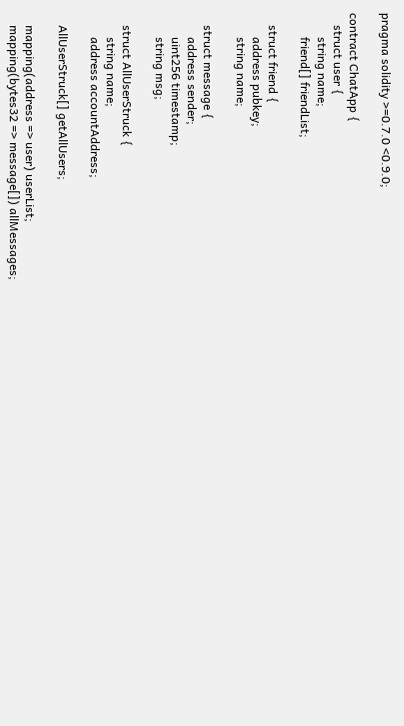pragma solidity >=0.7.0 <0.9.0;

contract ChatApp {
    struct user {
        string name;
        friend[] friendList;

    struct friend {
        address pubkey;
        string name;

    struct message {
        address sender;
        uint256 timestamp;
        string msg;

    struct AllUserStruck {
        string name;
        address accountAddress;

    AllUserStruck[] getAllUsers;

    mapping(address => user) userList;
    mapping(bytes32 => message[]) allMessages;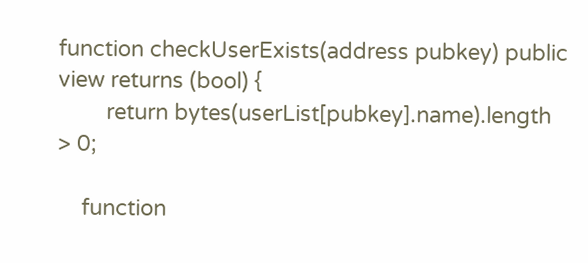function checkUserExists(address pubkey) public view returns (bool) {
        return bytes(userList[pubkey].name).length > 0;

    function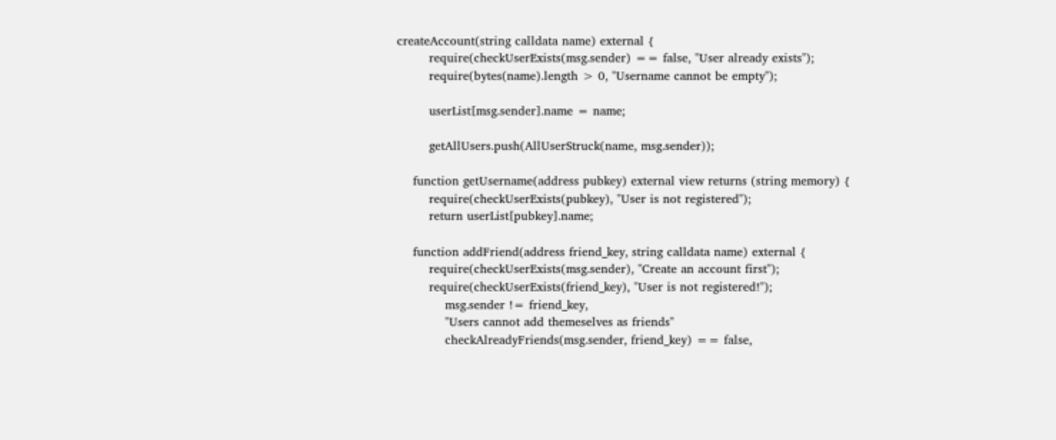createAccount(string calldata name) external {
        require(checkUserExists(msg.sender) == false, "User already exists");
        require(bytes(name).length > 0, "Username cannot be empty");

        userList[msg.sender].name = name;

        getAllUsers.push(AllUserStruck(name, msg.sender));

    function getUsername(address pubkey) external view returns (string memory) {
        require(checkUserExists(pubkey), "User is not registered");
        return userList[pubkey].name;

    function addFriend(address friend_key, string calldata name) external {
        require(checkUserExists(msg.sender), "Create an account first");
        require(checkUserExists(friend_key), "User is not registered!");
            msg.sender != friend_key,
            "Users cannot add themeselves as friends"
            checkAlreadyFriends(msg.sender, friend_key) == false,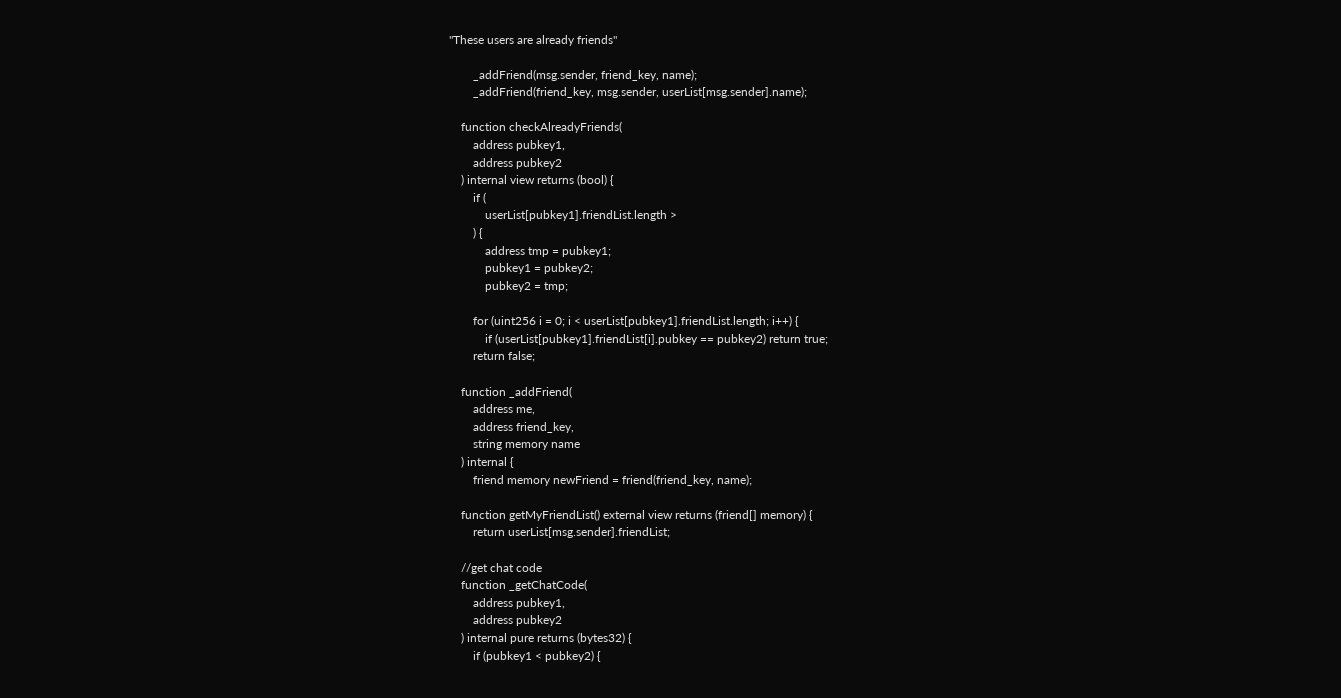"These users are already friends"

        _addFriend(msg.sender, friend_key, name);
        _addFriend(friend_key, msg.sender, userList[msg.sender].name);

    function checkAlreadyFriends(
        address pubkey1,
        address pubkey2
    ) internal view returns (bool) {
        if (
            userList[pubkey1].friendList.length >
        ) {
            address tmp = pubkey1;
            pubkey1 = pubkey2;
            pubkey2 = tmp;

        for (uint256 i = 0; i < userList[pubkey1].friendList.length; i++) {
            if (userList[pubkey1].friendList[i].pubkey == pubkey2) return true;
        return false;

    function _addFriend(
        address me,
        address friend_key,
        string memory name
    ) internal {
        friend memory newFriend = friend(friend_key, name);

    function getMyFriendList() external view returns (friend[] memory) {
        return userList[msg.sender].friendList;

    //get chat code
    function _getChatCode(
        address pubkey1,
        address pubkey2
    ) internal pure returns (bytes32) {
        if (pubkey1 < pubkey2) {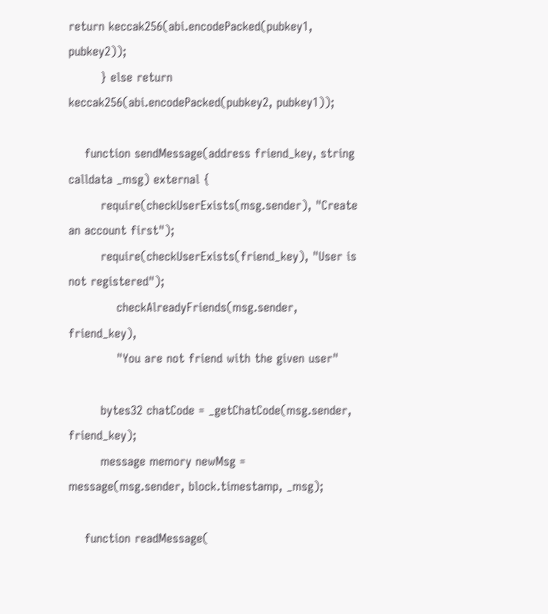return keccak256(abi.encodePacked(pubkey1, pubkey2));
        } else return keccak256(abi.encodePacked(pubkey2, pubkey1));

    function sendMessage(address friend_key, string calldata _msg) external {
        require(checkUserExists(msg.sender), "Create an account first");
        require(checkUserExists(friend_key), "User is not registered");
            checkAlreadyFriends(msg.sender, friend_key),
            "You are not friend with the given user"

        bytes32 chatCode = _getChatCode(msg.sender, friend_key);
        message memory newMsg = message(msg.sender, block.timestamp, _msg);

    function readMessage(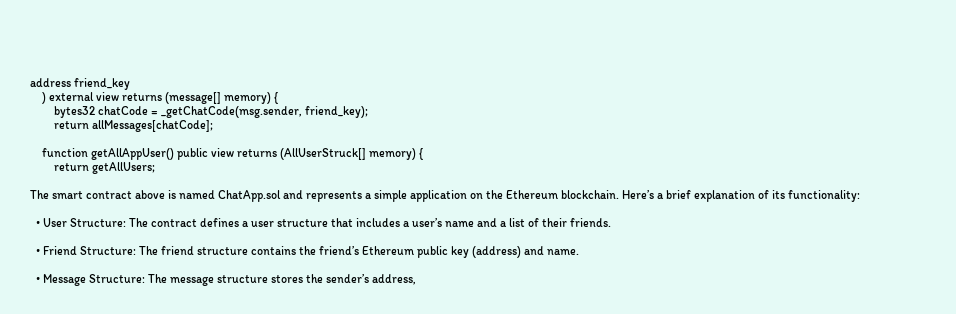address friend_key
    ) external view returns (message[] memory) {
        bytes32 chatCode = _getChatCode(msg.sender, friend_key);
        return allMessages[chatCode];

    function getAllAppUser() public view returns (AllUserStruck[] memory) {
        return getAllUsers;

The smart contract above is named ChatApp.sol and represents a simple application on the Ethereum blockchain. Here’s a brief explanation of its functionality:

  • User Structure: The contract defines a user structure that includes a user’s name and a list of their friends.

  • Friend Structure: The friend structure contains the friend’s Ethereum public key (address) and name.

  • Message Structure: The message structure stores the sender’s address,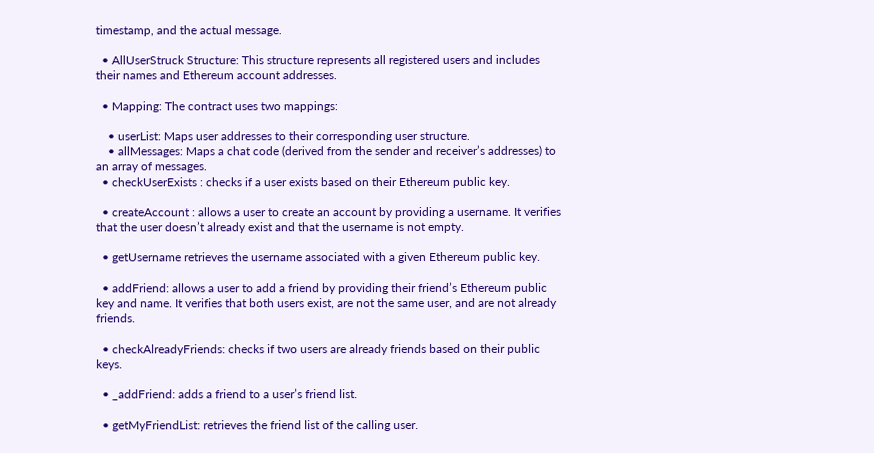timestamp, and the actual message.

  • AllUserStruck Structure: This structure represents all registered users and includes their names and Ethereum account addresses.

  • Mapping: The contract uses two mappings:

    • userList: Maps user addresses to their corresponding user structure.
    • allMessages: Maps a chat code (derived from the sender and receiver’s addresses) to an array of messages.
  • checkUserExists : checks if a user exists based on their Ethereum public key.

  • createAccount : allows a user to create an account by providing a username. It verifies that the user doesn’t already exist and that the username is not empty.

  • getUsername retrieves the username associated with a given Ethereum public key.

  • addFriend: allows a user to add a friend by providing their friend’s Ethereum public key and name. It verifies that both users exist, are not the same user, and are not already friends.

  • checkAlreadyFriends: checks if two users are already friends based on their public keys.

  • _addFriend: adds a friend to a user’s friend list.

  • getMyFriendList: retrieves the friend list of the calling user.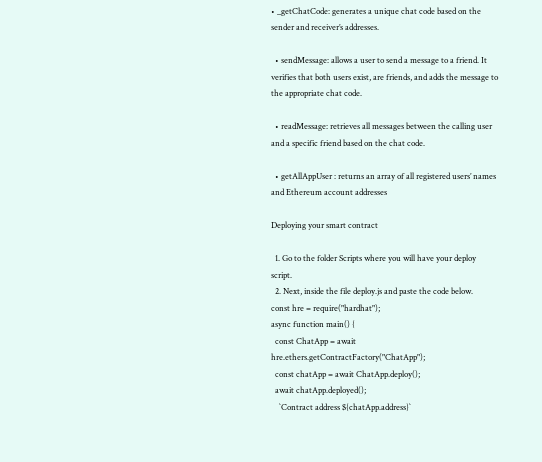• _getChatCode: generates a unique chat code based on the sender and receiver’s addresses.

  • sendMessage: allows a user to send a message to a friend. It verifies that both users exist, are friends, and adds the message to the appropriate chat code.

  • readMessage: retrieves all messages between the calling user and a specific friend based on the chat code.

  • getAllAppUser : returns an array of all registered users’ names and Ethereum account addresses

Deploying your smart contract

  1. Go to the folder Scripts where you will have your deploy script.
  2. Next, inside the file deploy.js and paste the code below.
const hre = require("hardhat");
async function main() {
  const ChatApp = await hre.ethers.getContractFactory("ChatApp");
  const chatApp = await ChatApp.deploy();
  await chatApp.deployed();
    `Contract address ${chatApp.address}`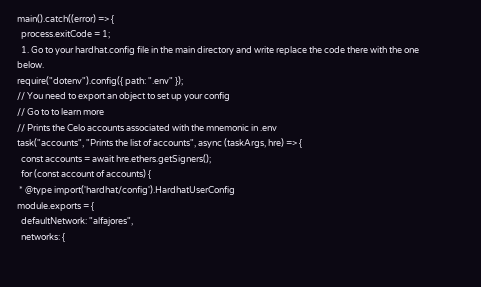main().catch((error) => {
  process.exitCode = 1;
  1. Go to your hardhat.config file in the main directory and write replace the code there with the one below.
require("dotenv").config({ path: ".env" });
// You need to export an object to set up your config
// Go to to learn more
// Prints the Celo accounts associated with the mnemonic in .env
task("accounts", "Prints the list of accounts", async (taskArgs, hre) => {
  const accounts = await hre.ethers.getSigners();
  for (const account of accounts) {
 * @type import('hardhat/config').HardhatUserConfig
module.exports = {
  defaultNetwork: "alfajores",
  networks: {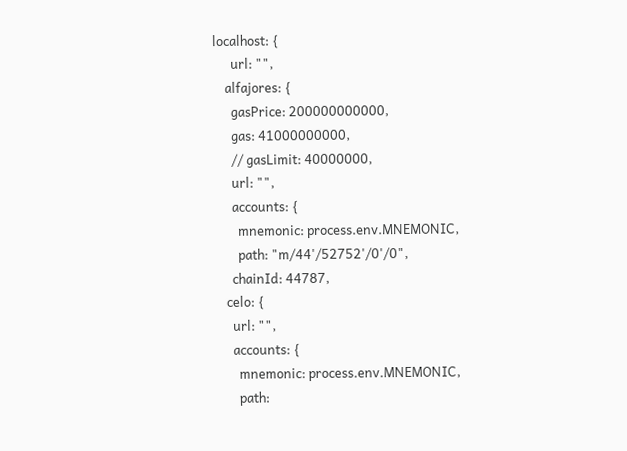localhost: {
      url: "",
    alfajores: {
      gasPrice: 200000000000,
      gas: 41000000000,
      // gasLimit: 40000000,
      url: "",
      accounts: {
        mnemonic: process.env.MNEMONIC,
        path: "m/44'/52752'/0'/0",
      chainId: 44787,
    celo: {
      url: "",
      accounts: {
        mnemonic: process.env.MNEMONIC,
        path: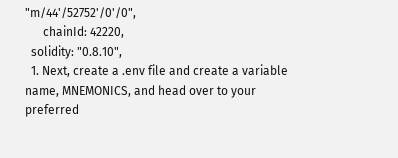"m/44'/52752'/0'/0",
      chainId: 42220,
  solidity: "0.8.10",
  1. Next, create a .env file and create a variable name, MNEMONICS, and head over to your preferred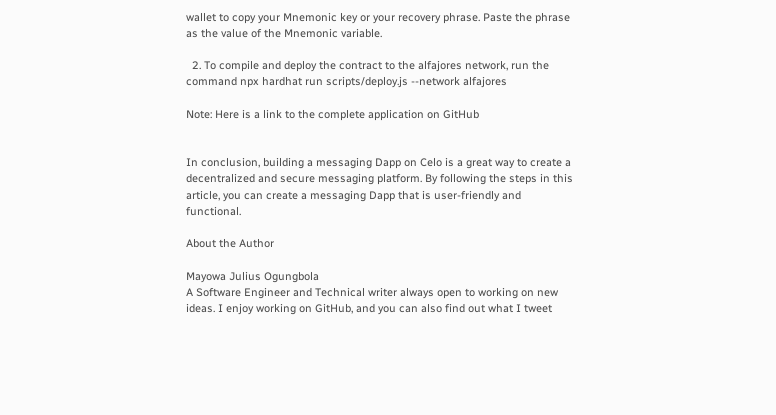wallet to copy your Mnemonic key or your recovery phrase. Paste the phrase as the value of the Mnemonic variable.

  2. To compile and deploy the contract to the alfajores network, run the command npx hardhat run scripts/deploy.js --network alfajores

Note: Here is a link to the complete application on GitHub


In conclusion, building a messaging Dapp on Celo is a great way to create a decentralized and secure messaging platform. By following the steps in this article, you can create a messaging Dapp that is user-friendly and functional.

About the Author

Mayowa Julius Ogungbola
A Software Engineer and Technical writer always open to working on new ideas. I enjoy working on GitHub, and you can also find out what I tweet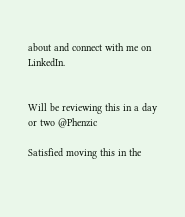about and connect with me on LinkedIn.


Will be reviewing this in a day or two @Phenzic

Satisfied moving this in the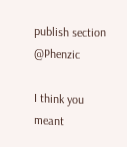publish section @Phenzic

I think you meant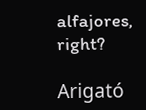alfajores, right?

Arigató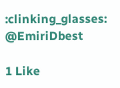:clinking_glasses: @EmiriDbest

1 Like